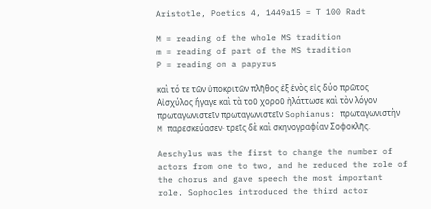Aristotle, Poetics 4, 1449a15 = T 100 Radt

M = reading of the whole MS tradition
m = reading of part of the MS tradition
P = reading on a papyrus

καὶ τό τε τῶν ὑποκριτῶν πλῆθος ἐξ ἑνὸς εἰς δύο πρῶτος Αἰσχύλος ἤγαγε καὶ τὰ τοῦ χοροῦ ἠλάττωσε καὶ τὸν λόγον πρωταγωνιστεῖν πρωταγωνιστεῖν Sophianus: πρωταγωνιστὴν M παρεσκεύασεν· τρεῖς δὲ καὶ σκηνογραφίαν Σοφοκλῆς.

Aeschylus was the first to change the number of actors from one to two, and he reduced the role of the chorus and gave speech the most important role. Sophocles introduced the third actor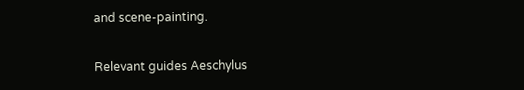and scene-painting.

Relevant guides Aeschylus